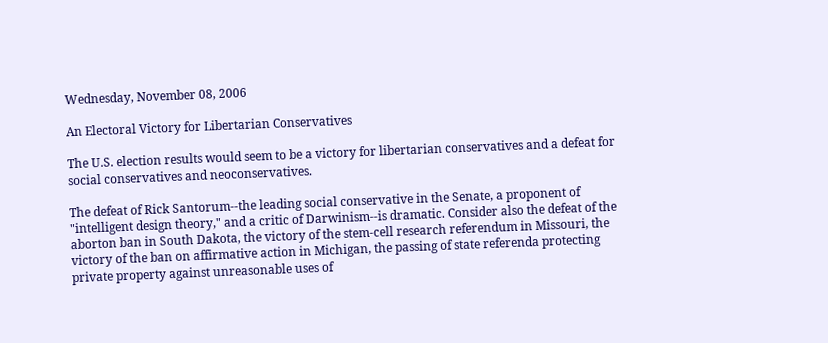Wednesday, November 08, 2006

An Electoral Victory for Libertarian Conservatives

The U.S. election results would seem to be a victory for libertarian conservatives and a defeat for social conservatives and neoconservatives.

The defeat of Rick Santorum--the leading social conservative in the Senate, a proponent of "intelligent design theory," and a critic of Darwinism--is dramatic. Consider also the defeat of the aborton ban in South Dakota, the victory of the stem-cell research referendum in Missouri, the victory of the ban on affirmative action in Michigan, the passing of state referenda protecting private property against unreasonable uses of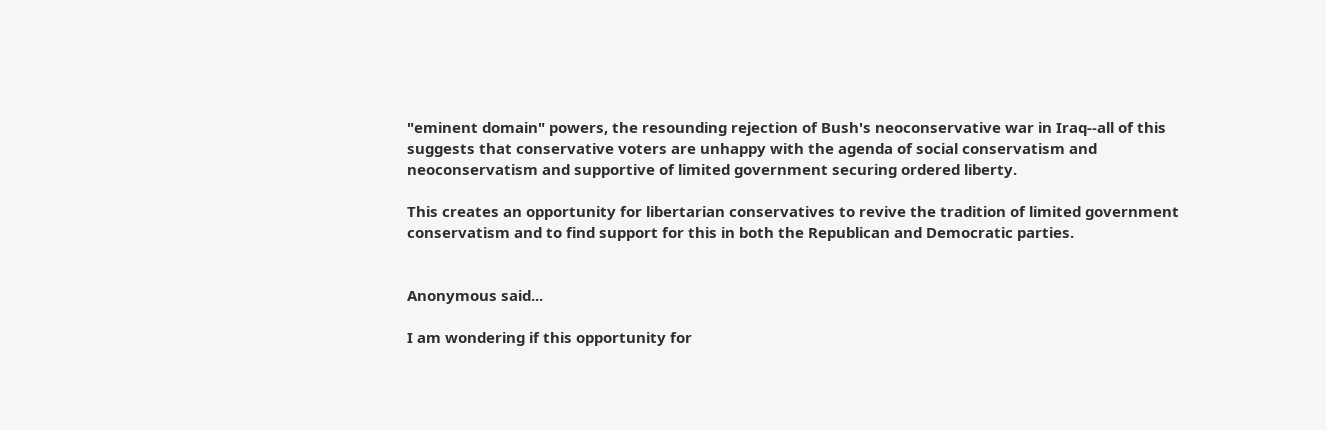"eminent domain" powers, the resounding rejection of Bush's neoconservative war in Iraq--all of this suggests that conservative voters are unhappy with the agenda of social conservatism and neoconservatism and supportive of limited government securing ordered liberty.

This creates an opportunity for libertarian conservatives to revive the tradition of limited government conservatism and to find support for this in both the Republican and Democratic parties.


Anonymous said...

I am wondering if this opportunity for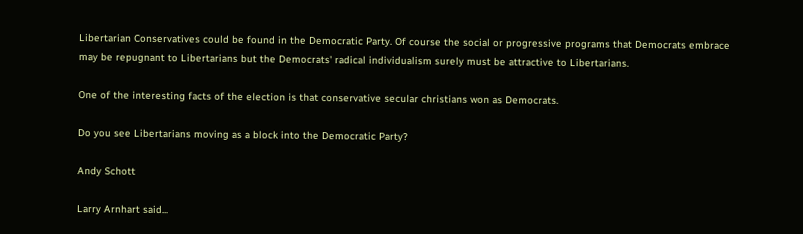Libertarian Conservatives could be found in the Democratic Party. Of course the social or progressive programs that Democrats embrace may be repugnant to Libertarians but the Democrats' radical individualism surely must be attractive to Libertarians.

One of the interesting facts of the election is that conservative secular christians won as Democrats.

Do you see Libertarians moving as a block into the Democratic Party?

Andy Schott

Larry Arnhart said...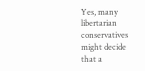Yes, many libertarian conservatives might decide that a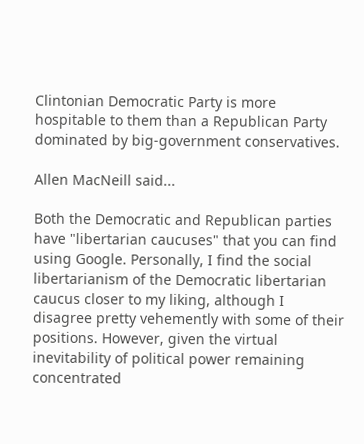Clintonian Democratic Party is more hospitable to them than a Republican Party dominated by big-government conservatives.

Allen MacNeill said...

Both the Democratic and Republican parties have "libertarian caucuses" that you can find using Google. Personally, I find the social libertarianism of the Democratic libertarian caucus closer to my liking, although I disagree pretty vehemently with some of their positions. However, given the virtual inevitability of political power remaining concentrated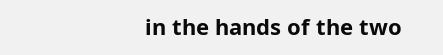in the hands of the two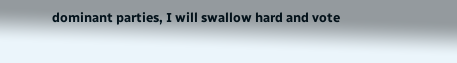dominant parties, I will swallow hard and vote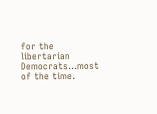for the libertarian Democrats...most of the time.